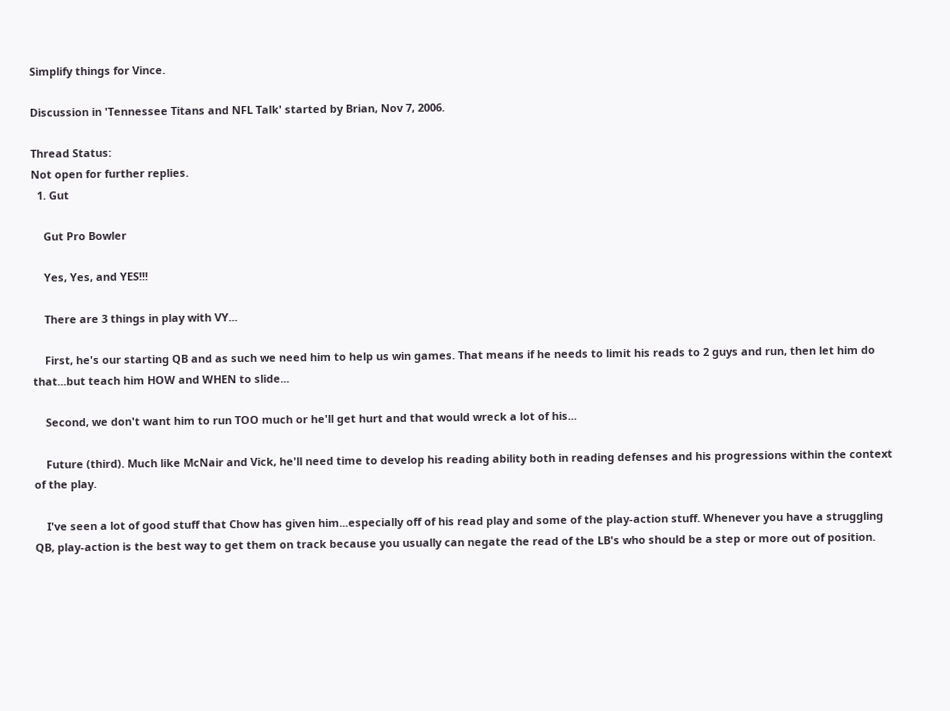Simplify things for Vince.

Discussion in 'Tennessee Titans and NFL Talk' started by Brian, Nov 7, 2006.

Thread Status:
Not open for further replies.
  1. Gut

    Gut Pro Bowler

    Yes, Yes, and YES!!!

    There are 3 things in play with VY...

    First, he's our starting QB and as such we need him to help us win games. That means if he needs to limit his reads to 2 guys and run, then let him do that...but teach him HOW and WHEN to slide...

    Second, we don't want him to run TOO much or he'll get hurt and that would wreck a lot of his...

    Future (third). Much like McNair and Vick, he'll need time to develop his reading ability both in reading defenses and his progressions within the context of the play.

    I've seen a lot of good stuff that Chow has given him...especially off of his read play and some of the play-action stuff. Whenever you have a struggling QB, play-action is the best way to get them on track because you usually can negate the read of the LB's who should be a step or more out of position.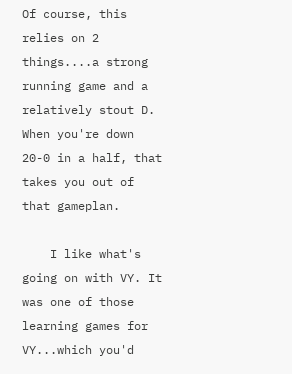Of course, this relies on 2 things....a strong running game and a relatively stout D. When you're down 20-0 in a half, that takes you out of that gameplan.

    I like what's going on with VY. It was one of those learning games for VY...which you'd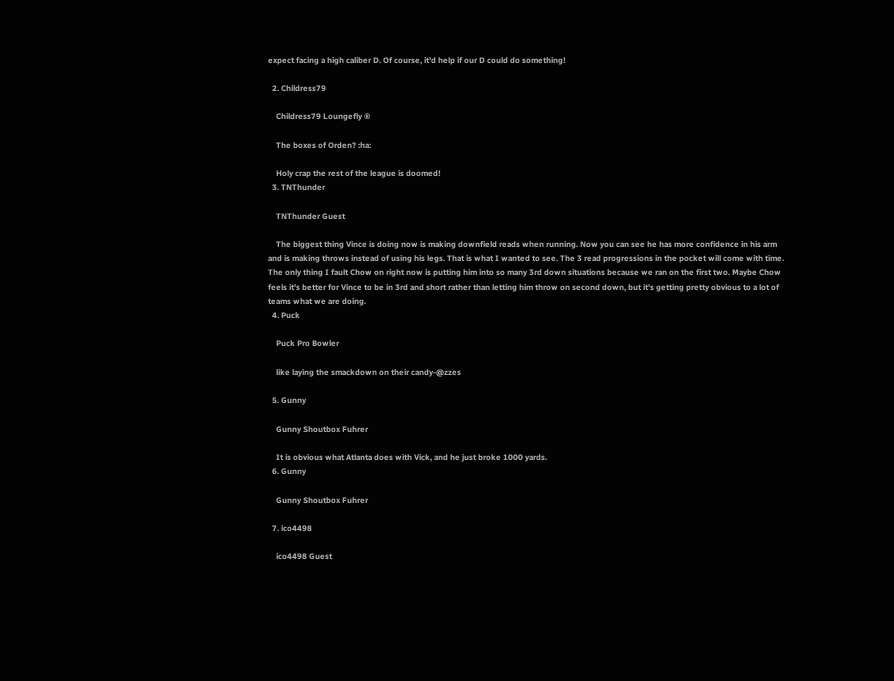expect facing a high caliber D. Of course, it'd help if our D could do something!

  2. Childress79

    Childress79 Loungefly ®

    The boxes of Orden? :ha:

    Holy crap the rest of the league is doomed!
  3. TNThunder

    TNThunder Guest

    The biggest thing Vince is doing now is making downfield reads when running. Now you can see he has more confidence in his arm and is making throws instead of using his legs. That is what I wanted to see. The 3 read progressions in the pocket will come with time. The only thing I fault Chow on right now is putting him into so many 3rd down situations because we ran on the first two. Maybe Chow feels it's better for Vince to be in 3rd and short rather than letting him throw on second down, but it's getting pretty obvious to a lot of teams what we are doing.
  4. Puck

    Puck Pro Bowler

    like laying the smackdown on their candy-@zzes

  5. Gunny

    Gunny Shoutbox Fuhrer

    It is obvious what Atlanta does with Vick, and he just broke 1000 yards.
  6. Gunny

    Gunny Shoutbox Fuhrer

  7. ico4498

    ico4498 Guest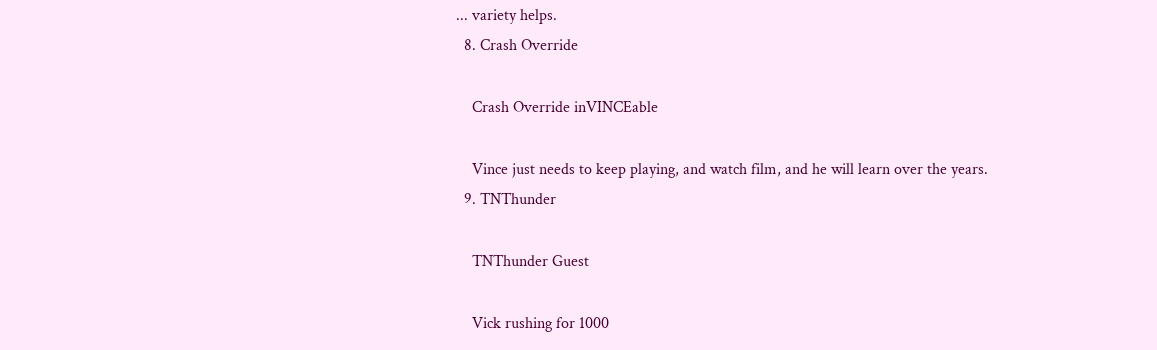... variety helps.
  8. Crash Override

    Crash Override inVINCEable

    Vince just needs to keep playing, and watch film, and he will learn over the years.
  9. TNThunder

    TNThunder Guest

    Vick rushing for 1000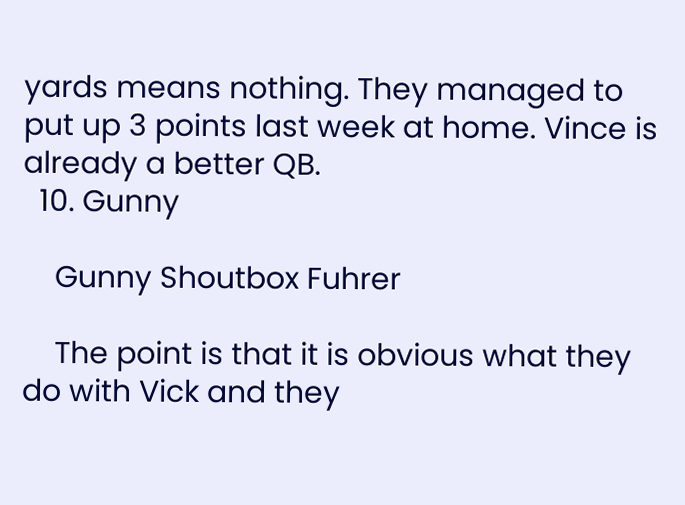yards means nothing. They managed to put up 3 points last week at home. Vince is already a better QB.
  10. Gunny

    Gunny Shoutbox Fuhrer

    The point is that it is obvious what they do with Vick and they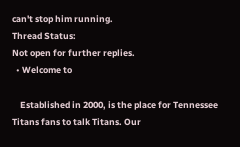can't stop him running.
Thread Status:
Not open for further replies.
  • Welcome to

    Established in 2000, is the place for Tennessee Titans fans to talk Titans. Our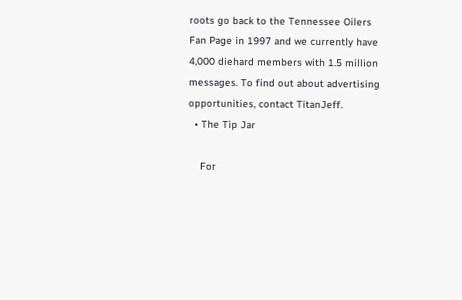roots go back to the Tennessee Oilers Fan Page in 1997 and we currently have 4,000 diehard members with 1.5 million messages. To find out about advertising opportunities, contact TitanJeff.
  • The Tip Jar

    For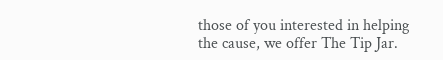those of you interested in helping the cause, we offer The Tip Jar.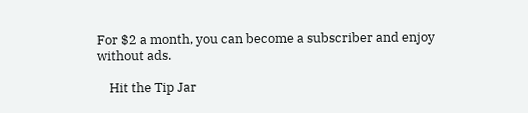For $2 a month, you can become a subscriber and enjoy without ads.

    Hit the Tip Jar